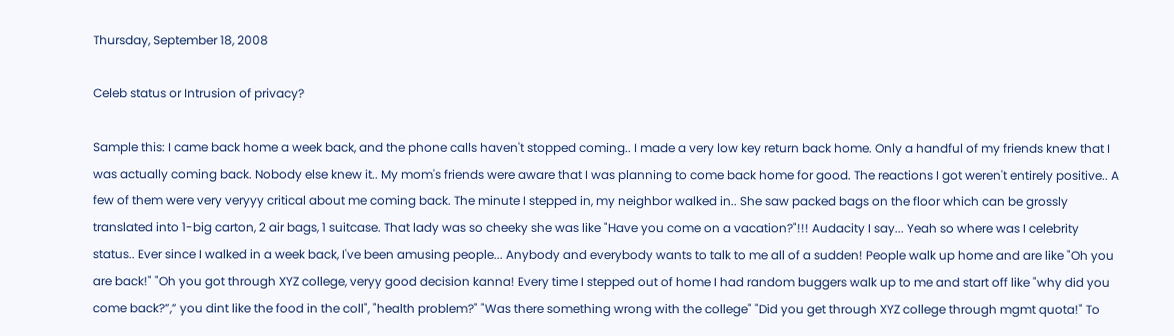Thursday, September 18, 2008

Celeb status or Intrusion of privacy?

Sample this: I came back home a week back, and the phone calls haven't stopped coming.. I made a very low key return back home. Only a handful of my friends knew that I was actually coming back. Nobody else knew it.. My mom's friends were aware that I was planning to come back home for good. The reactions I got weren't entirely positive.. A few of them were very veryyy critical about me coming back. The minute I stepped in, my neighbor walked in.. She saw packed bags on the floor which can be grossly translated into 1-big carton, 2 air bags, 1 suitcase. That lady was so cheeky she was like "Have you come on a vacation?"!!! Audacity I say... Yeah so where was I celebrity status.. Ever since I walked in a week back, I've been amusing people... Anybody and everybody wants to talk to me all of a sudden! People walk up home and are like "Oh you are back!" "Oh you got through XYZ college, veryy good decision kanna! Every time I stepped out of home I had random buggers walk up to me and start off like "why did you come back?”,” you dint like the food in the coll", "health problem?" "Was there something wrong with the college" "Did you get through XYZ college through mgmt quota!" To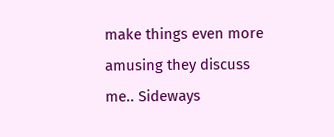make things even more amusing they discuss me.. Sideways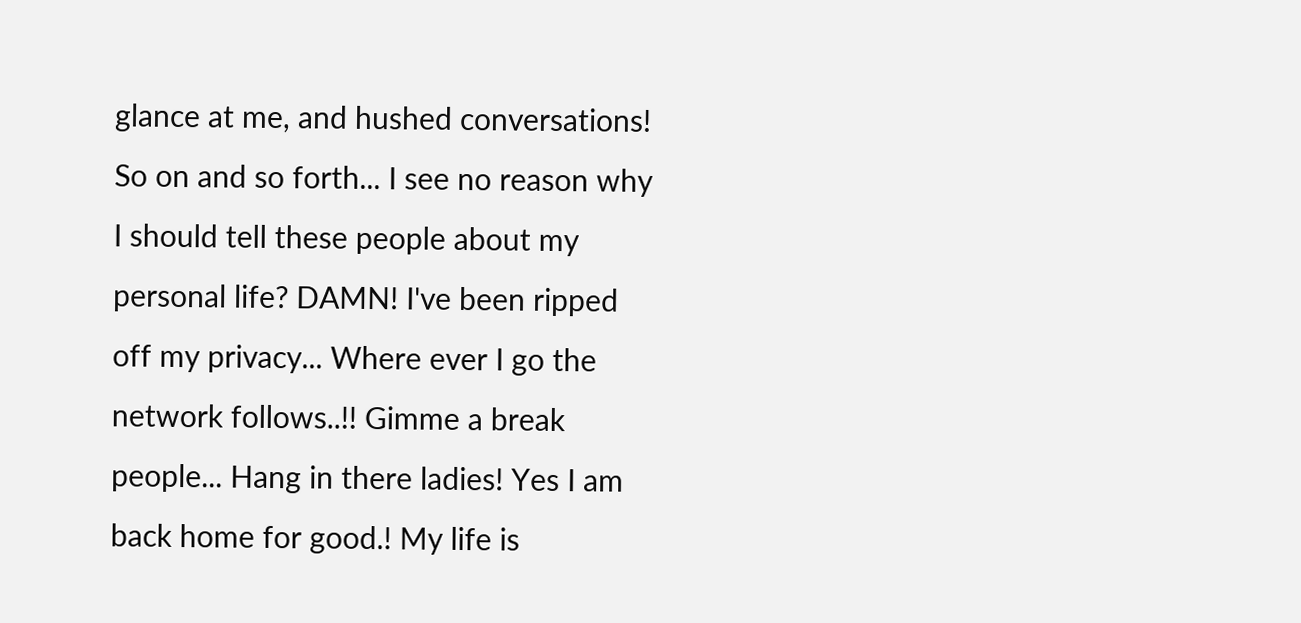glance at me, and hushed conversations! So on and so forth... I see no reason why I should tell these people about my personal life? DAMN! I've been ripped off my privacy... Where ever I go the network follows..!! Gimme a break people... Hang in there ladies! Yes I am back home for good.! My life is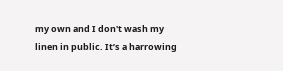my own and I don't wash my linen in public. It’s a harrowing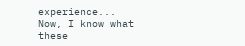experience... Now, I know what these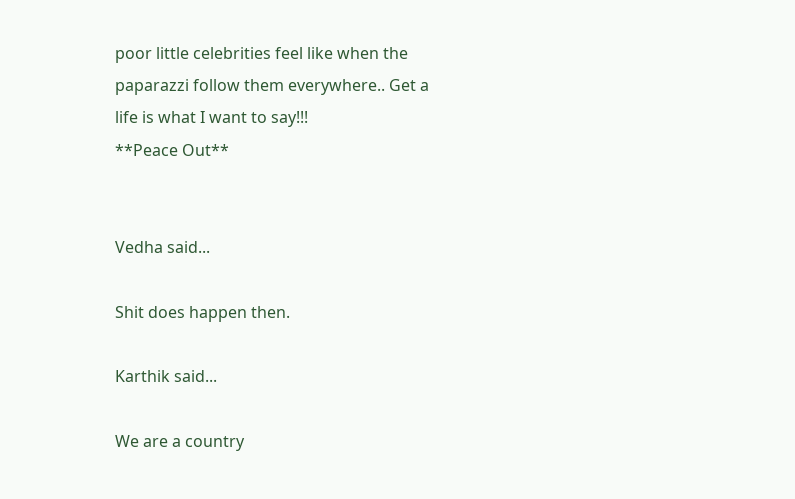poor little celebrities feel like when the paparazzi follow them everywhere.. Get a life is what I want to say!!!
**Peace Out**


Vedha said...

Shit does happen then.

Karthik said...

We are a country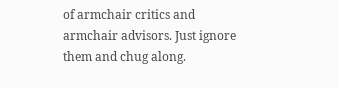of armchair critics and armchair advisors. Just ignore them and chug along.